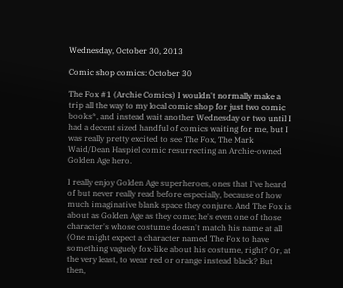Wednesday, October 30, 2013

Comic shop comics: October 30

The Fox #1 (Archie Comics) I wouldn't normally make a trip all the way to my local comic shop for just two comic books*, and instead wait another Wednesday or two until I had a decent sized handful of comics waiting for me, but I was really pretty excited to see The Fox, The Mark Waid/Dean Haspiel comic resurrecting an Archie-owned Golden Age hero.

I really enjoy Golden Age superheroes, ones that I've heard of but never really read before especially, because of how much imaginative blank space they conjure. And The Fox is about as Golden Age as they come; he's even one of those character's whose costume doesn't match his name at all (One might expect a character named The Fox to have something vaguely fox-like about his costume, right? Or, at the very least, to wear red or orange instead black? But then,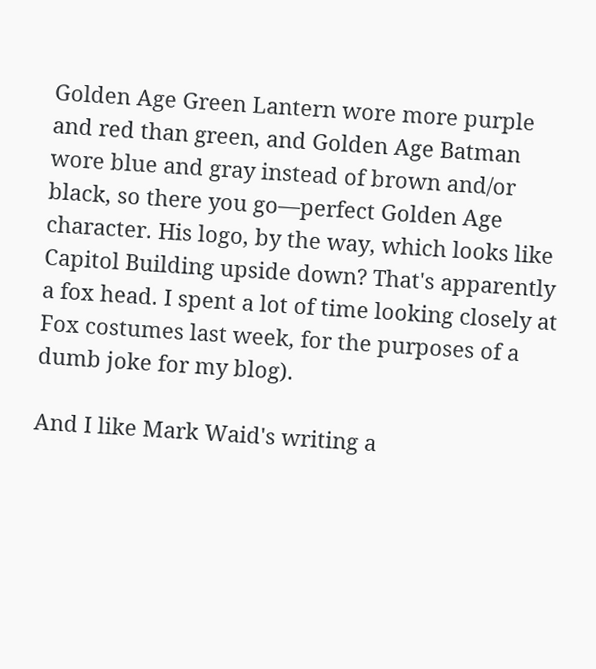Golden Age Green Lantern wore more purple and red than green, and Golden Age Batman wore blue and gray instead of brown and/or black, so there you go—perfect Golden Age character. His logo, by the way, which looks like Capitol Building upside down? That's apparently a fox head. I spent a lot of time looking closely at Fox costumes last week, for the purposes of a dumb joke for my blog).

And I like Mark Waid's writing a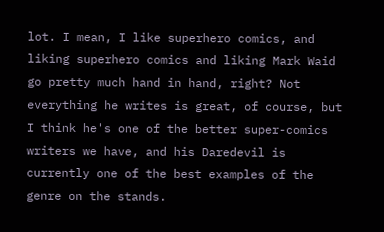lot. I mean, I like superhero comics, and liking superhero comics and liking Mark Waid go pretty much hand in hand, right? Not everything he writes is great, of course, but I think he's one of the better super-comics writers we have, and his Daredevil is currently one of the best examples of the genre on the stands.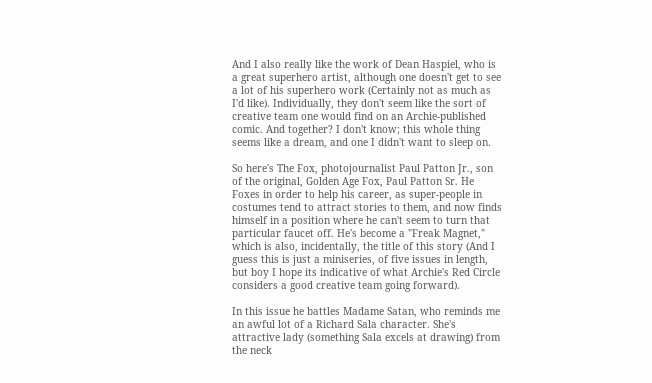And I also really like the work of Dean Haspiel, who is a great superhero artist, although one doesn't get to see a lot of his superhero work (Certainly not as much as I'd like). Individually, they don't seem like the sort of creative team one would find on an Archie-published comic. And together? I don't know; this whole thing seems like a dream, and one I didn't want to sleep on.

So here's The Fox, photojournalist Paul Patton Jr., son of the original, Golden Age Fox, Paul Patton Sr. He Foxes in order to help his career, as super-people in costumes tend to attract stories to them, and now finds himself in a position where he can't seem to turn that particular faucet off. He's become a "Freak Magnet," which is also, incidentally, the title of this story (And I guess this is just a miniseries, of five issues in length, but boy I hope its indicative of what Archie's Red Circle considers a good creative team going forward).

In this issue he battles Madame Satan, who reminds me an awful lot of a Richard Sala character. She's attractive lady (something Sala excels at drawing) from the neck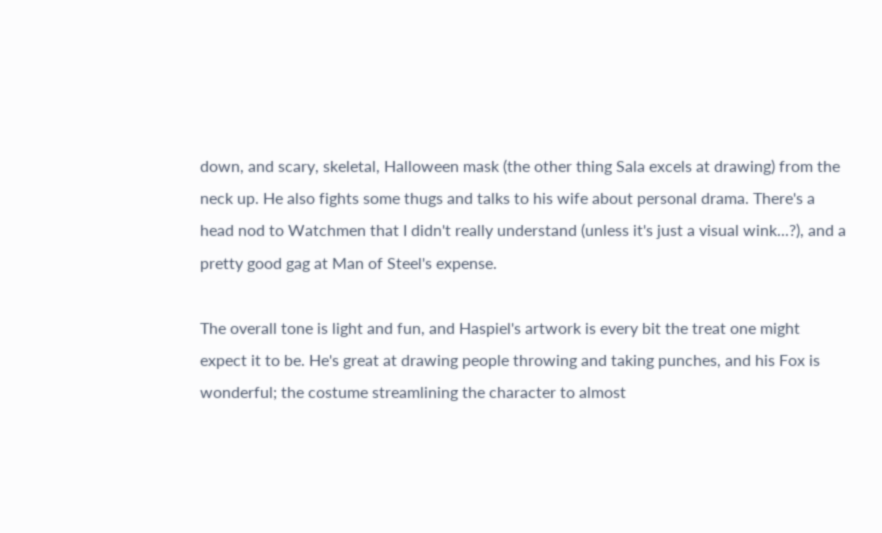down, and scary, skeletal, Halloween mask (the other thing Sala excels at drawing) from the neck up. He also fights some thugs and talks to his wife about personal drama. There's a head nod to Watchmen that I didn't really understand (unless it's just a visual wink...?), and a pretty good gag at Man of Steel's expense.

The overall tone is light and fun, and Haspiel's artwork is every bit the treat one might expect it to be. He's great at drawing people throwing and taking punches, and his Fox is  wonderful; the costume streamlining the character to almost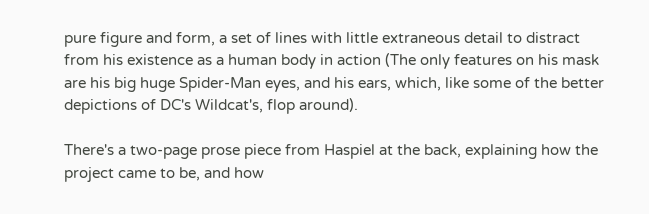pure figure and form, a set of lines with little extraneous detail to distract from his existence as a human body in action (The only features on his mask are his big huge Spider-Man eyes, and his ears, which, like some of the better depictions of DC's Wildcat's, flop around).

There's a two-page prose piece from Haspiel at the back, explaining how the project came to be, and how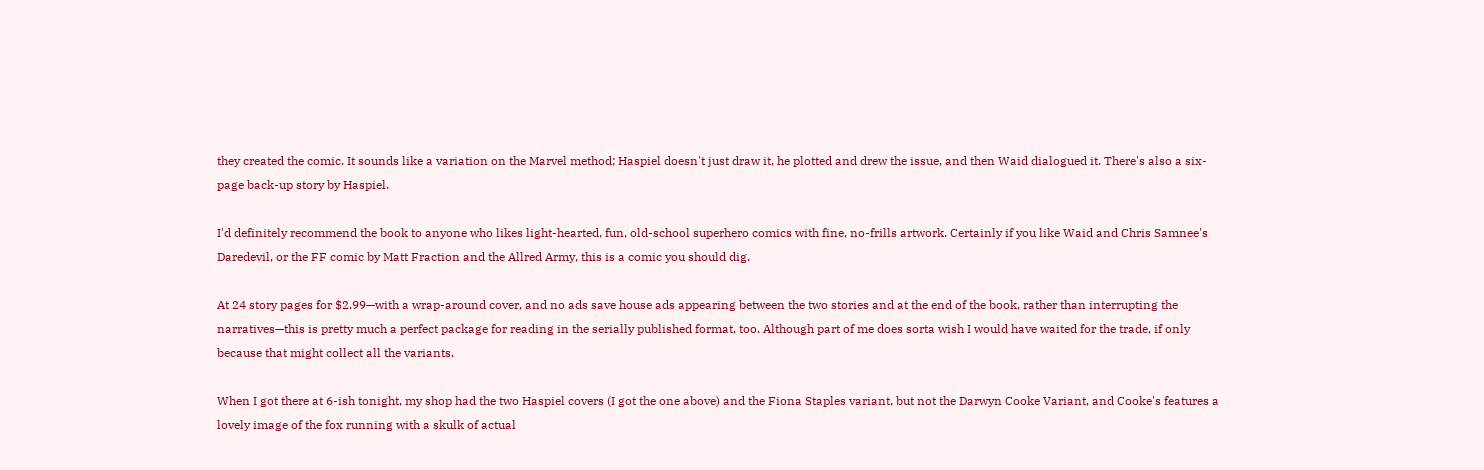they created the comic. It sounds like a variation on the Marvel method; Haspiel doesn't just draw it, he plotted and drew the issue, and then Waid dialogued it. There's also a six-page back-up story by Haspiel.

I'd definitely recommend the book to anyone who likes light-hearted, fun, old-school superhero comics with fine, no-frills artwork. Certainly if you like Waid and Chris Samnee's Daredevil, or the FF comic by Matt Fraction and the Allred Army, this is a comic you should dig.

At 24 story pages for $2.99—with a wrap-around cover, and no ads save house ads appearing between the two stories and at the end of the book, rather than interrupting the narratives—this is pretty much a perfect package for reading in the serially published format, too. Although part of me does sorta wish I would have waited for the trade, if only because that might collect all the variants.

When I got there at 6-ish tonight, my shop had the two Haspiel covers (I got the one above) and the Fiona Staples variant, but not the Darwyn Cooke Variant, and Cooke's features a lovely image of the fox running with a skulk of actual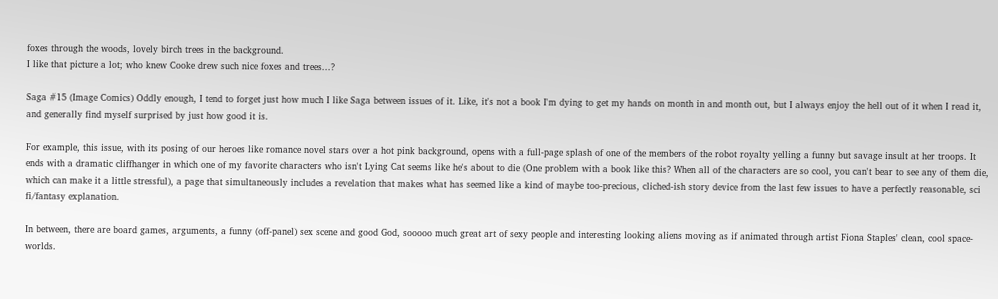foxes through the woods, lovely birch trees in the background.
I like that picture a lot; who knew Cooke drew such nice foxes and trees...?

Saga #15 (Image Comics) Oddly enough, I tend to forget just how much I like Saga between issues of it. Like, it's not a book I'm dying to get my hands on month in and month out, but I always enjoy the hell out of it when I read it, and generally find myself surprised by just how good it is.

For example, this issue, with its posing of our heroes like romance novel stars over a hot pink background, opens with a full-page splash of one of the members of the robot royalty yelling a funny but savage insult at her troops. It ends with a dramatic cliffhanger in which one of my favorite characters who isn't Lying Cat seems like he's about to die (One problem with a book like this? When all of the characters are so cool, you can't bear to see any of them die, which can make it a little stressful), a page that simultaneously includes a revelation that makes what has seemed like a kind of maybe too-precious, cliched-ish story device from the last few issues to have a perfectly reasonable, sci fi/fantasy explanation.

In between, there are board games, arguments, a funny (off-panel) sex scene and good God, sooooo much great art of sexy people and interesting looking aliens moving as if animated through artist Fiona Staples' clean, cool space-worlds.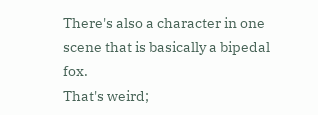There's also a character in one scene that is basically a bipedal fox.
That's weird;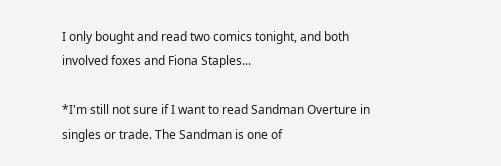I only bought and read two comics tonight, and both involved foxes and Fiona Staples...

*I'm still not sure if I want to read Sandman Overture in singles or trade. The Sandman is one of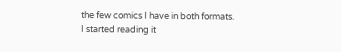the few comics I have in both formats. I started reading it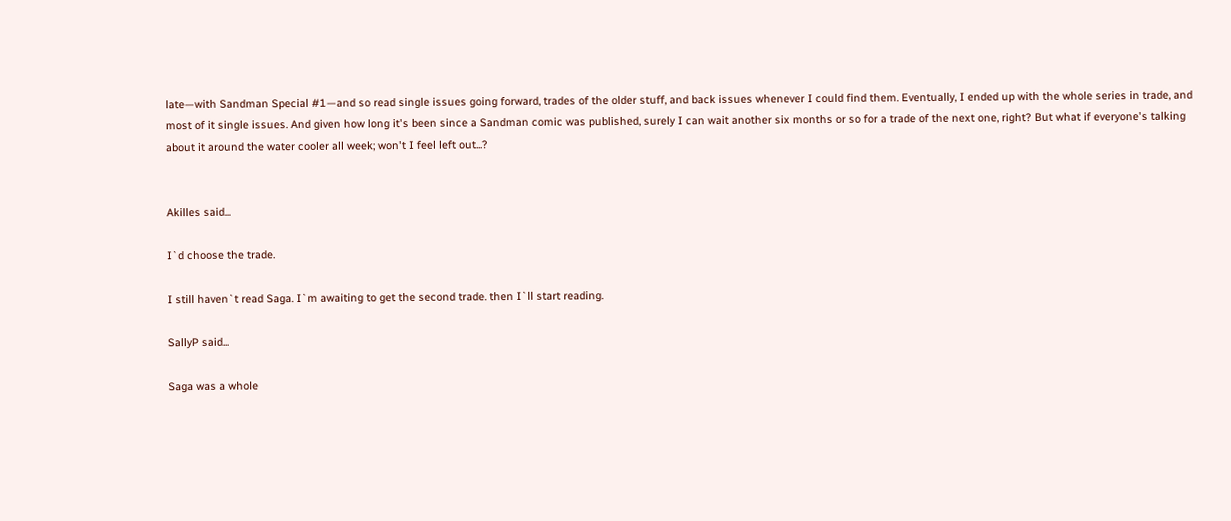late—with Sandman Special #1—and so read single issues going forward, trades of the older stuff, and back issues whenever I could find them. Eventually, I ended up with the whole series in trade, and most of it single issues. And given how long it's been since a Sandman comic was published, surely I can wait another six months or so for a trade of the next one, right? But what if everyone's talking about it around the water cooler all week; won't I feel left out...?


Akilles said...

I`d choose the trade.

I still haven`t read Saga. I`m awaiting to get the second trade. then I`ll start reading.

SallyP said...

Saga was a whole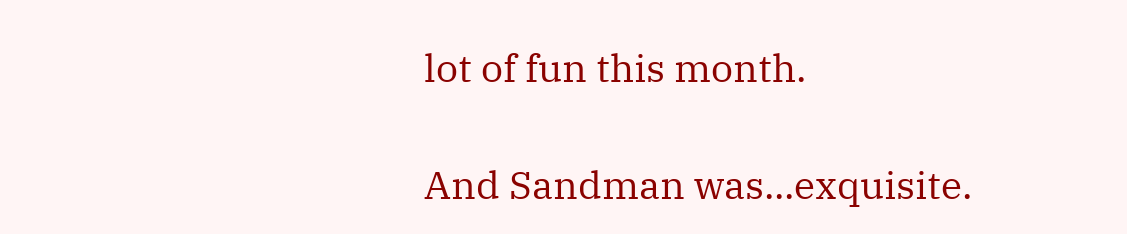lot of fun this month.

And Sandman was...exquisite.